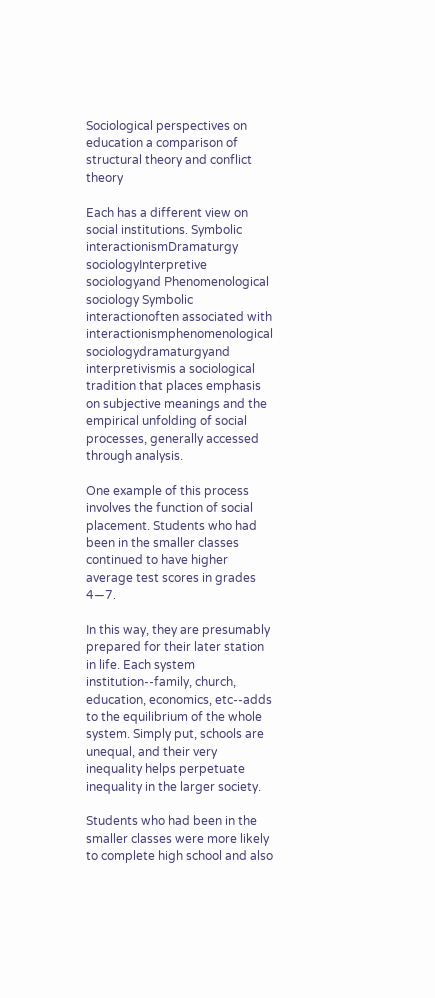Sociological perspectives on education a comparison of structural theory and conflict theory

Each has a different view on social institutions. Symbolic interactionismDramaturgy sociologyInterpretive sociologyand Phenomenological sociology Symbolic interactionoften associated with interactionismphenomenological sociologydramaturgyand interpretivismis a sociological tradition that places emphasis on subjective meanings and the empirical unfolding of social processes, generally accessed through analysis.

One example of this process involves the function of social placement. Students who had been in the smaller classes continued to have higher average test scores in grades 4—7.

In this way, they are presumably prepared for their later station in life. Each system institution--family, church, education, economics, etc--adds to the equilibrium of the whole system. Simply put, schools are unequal, and their very inequality helps perpetuate inequality in the larger society.

Students who had been in the smaller classes were more likely to complete high school and also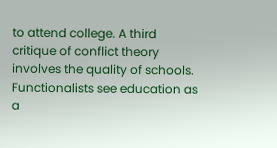to attend college. A third critique of conflict theory involves the quality of schools. Functionalists see education as a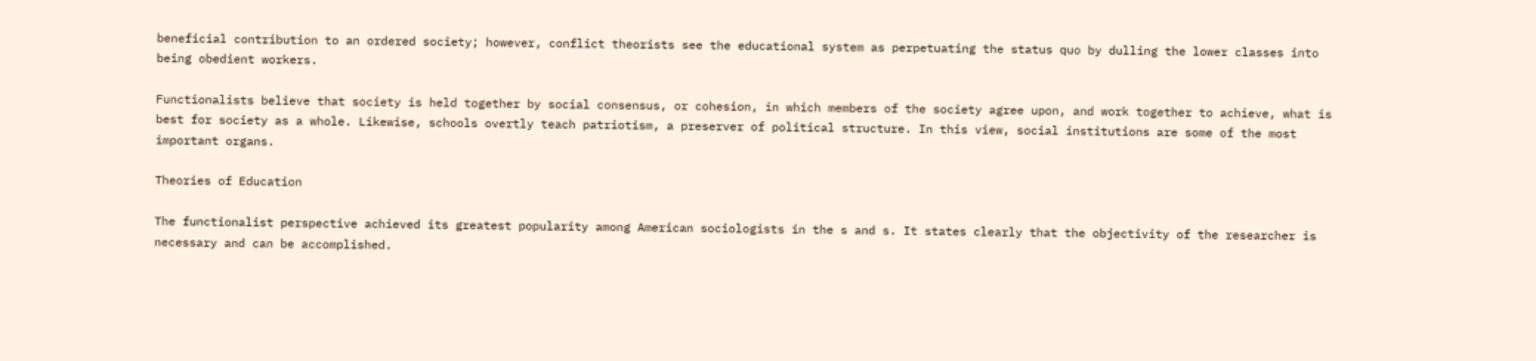beneficial contribution to an ordered society; however, conflict theorists see the educational system as perpetuating the status quo by dulling the lower classes into being obedient workers.

Functionalists believe that society is held together by social consensus, or cohesion, in which members of the society agree upon, and work together to achieve, what is best for society as a whole. Likewise, schools overtly teach patriotism, a preserver of political structure. In this view, social institutions are some of the most important organs.

Theories of Education

The functionalist perspective achieved its greatest popularity among American sociologists in the s and s. It states clearly that the objectivity of the researcher is necessary and can be accomplished.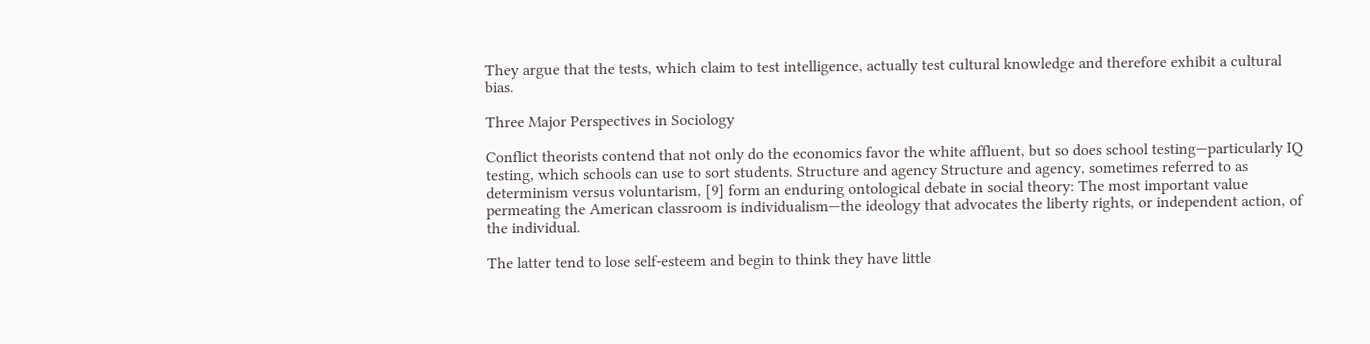They argue that the tests, which claim to test intelligence, actually test cultural knowledge and therefore exhibit a cultural bias.

Three Major Perspectives in Sociology

Conflict theorists contend that not only do the economics favor the white affluent, but so does school testing—particularly IQ testing, which schools can use to sort students. Structure and agency Structure and agency, sometimes referred to as determinism versus voluntarism, [9] form an enduring ontological debate in social theory: The most important value permeating the American classroom is individualism—the ideology that advocates the liberty rights, or independent action, of the individual.

The latter tend to lose self-esteem and begin to think they have little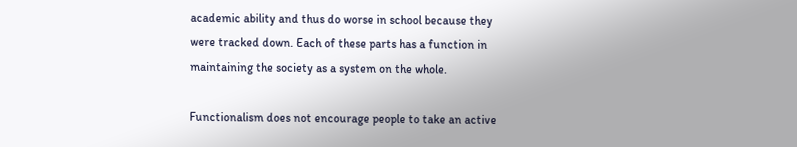academic ability and thus do worse in school because they were tracked down. Each of these parts has a function in maintaining the society as a system on the whole.

Functionalism does not encourage people to take an active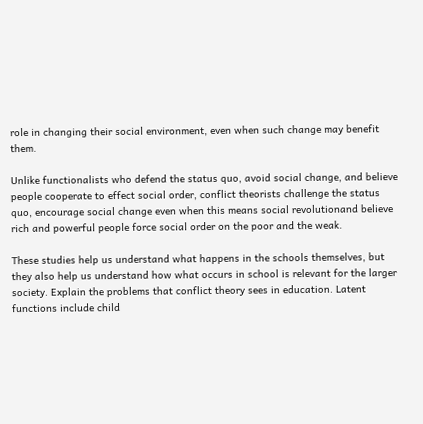role in changing their social environment, even when such change may benefit them.

Unlike functionalists who defend the status quo, avoid social change, and believe people cooperate to effect social order, conflict theorists challenge the status quo, encourage social change even when this means social revolutionand believe rich and powerful people force social order on the poor and the weak.

These studies help us understand what happens in the schools themselves, but they also help us understand how what occurs in school is relevant for the larger society. Explain the problems that conflict theory sees in education. Latent functions include child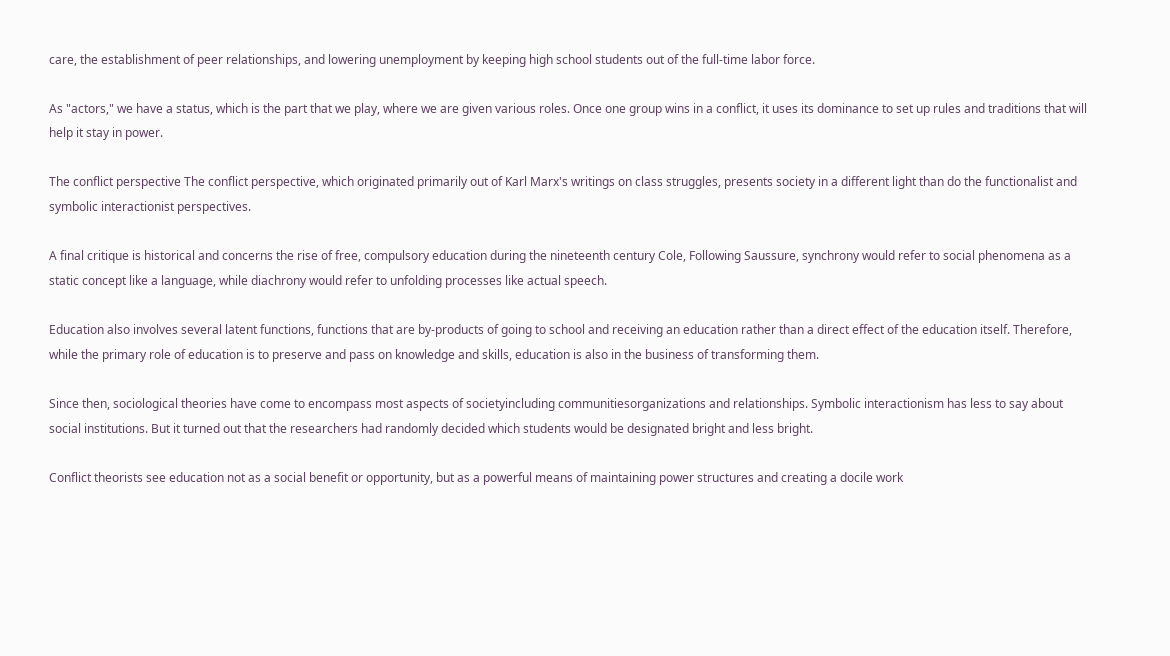care, the establishment of peer relationships, and lowering unemployment by keeping high school students out of the full-time labor force.

As "actors," we have a status, which is the part that we play, where we are given various roles. Once one group wins in a conflict, it uses its dominance to set up rules and traditions that will help it stay in power.

The conflict perspective The conflict perspective, which originated primarily out of Karl Marx's writings on class struggles, presents society in a different light than do the functionalist and symbolic interactionist perspectives.

A final critique is historical and concerns the rise of free, compulsory education during the nineteenth century Cole, Following Saussure, synchrony would refer to social phenomena as a static concept like a language, while diachrony would refer to unfolding processes like actual speech.

Education also involves several latent functions, functions that are by-products of going to school and receiving an education rather than a direct effect of the education itself. Therefore, while the primary role of education is to preserve and pass on knowledge and skills, education is also in the business of transforming them.

Since then, sociological theories have come to encompass most aspects of societyincluding communitiesorganizations and relationships. Symbolic interactionism has less to say about social institutions. But it turned out that the researchers had randomly decided which students would be designated bright and less bright.

Conflict theorists see education not as a social benefit or opportunity, but as a powerful means of maintaining power structures and creating a docile work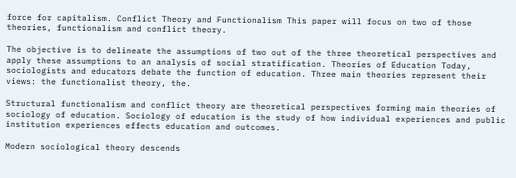force for capitalism. Conflict Theory and Functionalism This paper will focus on two of those theories, functionalism and conflict theory.

The objective is to delineate the assumptions of two out of the three theoretical perspectives and apply these assumptions to an analysis of social stratification. Theories of Education Today, sociologists and educators debate the function of education. Three main theories represent their views: the functionalist theory, the.

Structural functionalism and conflict theory are theoretical perspectives forming main theories of sociology of education. Sociology of education is the study of how individual experiences and public institution experiences effects education and outcomes.

Modern sociological theory descends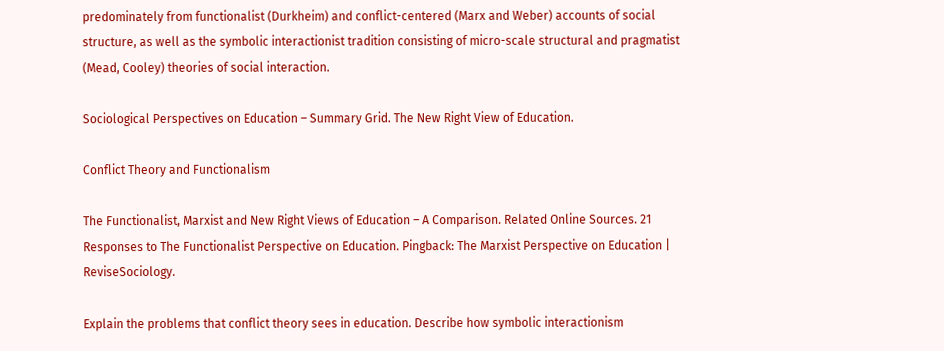predominately from functionalist (Durkheim) and conflict-centered (Marx and Weber) accounts of social structure, as well as the symbolic interactionist tradition consisting of micro-scale structural and pragmatist (Mead, Cooley) theories of social interaction.

Sociological Perspectives on Education – Summary Grid. The New Right View of Education.

Conflict Theory and Functionalism

The Functionalist, Marxist and New Right Views of Education – A Comparison. Related Online Sources. 21 Responses to The Functionalist Perspective on Education. Pingback: The Marxist Perspective on Education | ReviseSociology.

Explain the problems that conflict theory sees in education. Describe how symbolic interactionism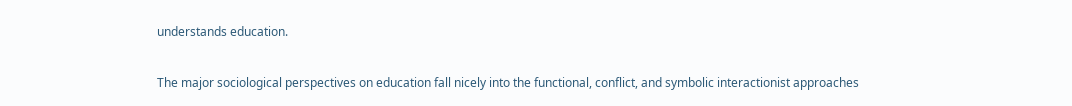understands education.

The major sociological perspectives on education fall nicely into the functional, conflict, and symbolic interactionist approaches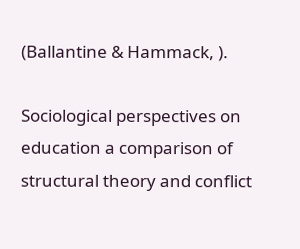(Ballantine & Hammack, ).

Sociological perspectives on education a comparison of structural theory and conflict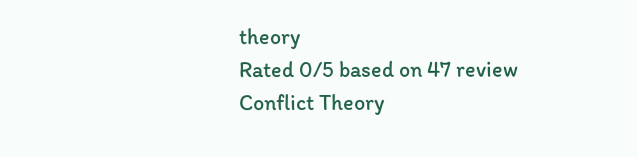theory
Rated 0/5 based on 47 review
Conflict Theory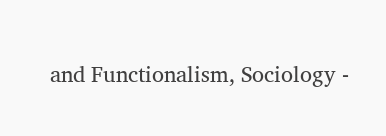and Functionalism, Sociology -